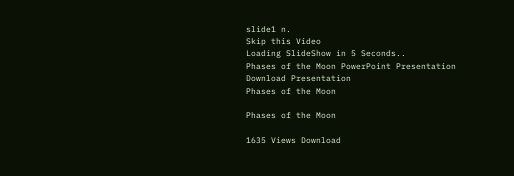slide1 n.
Skip this Video
Loading SlideShow in 5 Seconds..
Phases of the Moon PowerPoint Presentation
Download Presentation
Phases of the Moon

Phases of the Moon

1635 Views Download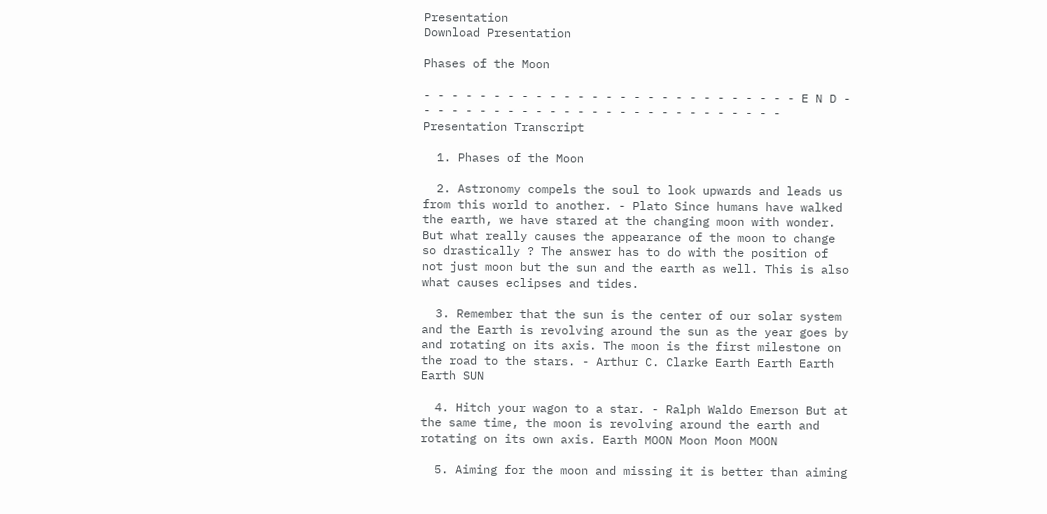Presentation
Download Presentation

Phases of the Moon

- - - - - - - - - - - - - - - - - - - - - - - - - - - E N D - - - - - - - - - - - - - - - - - - - - - - - - - - -
Presentation Transcript

  1. Phases of the Moon

  2. Astronomy compels the soul to look upwards and leads us from this world to another. - Plato Since humans have walked the earth, we have stared at the changing moon with wonder. But what really causes the appearance of the moon to change so drastically ? The answer has to do with the position of not just moon but the sun and the earth as well. This is also what causes eclipses and tides.

  3. Remember that the sun is the center of our solar system and the Earth is revolving around the sun as the year goes by and rotating on its axis. The moon is the first milestone on the road to the stars. - Arthur C. Clarke Earth Earth Earth Earth SUN

  4. Hitch your wagon to a star. - Ralph Waldo Emerson But at the same time, the moon is revolving around the earth and rotating on its own axis. Earth MOON Moon Moon MOON

  5. Aiming for the moon and missing it is better than aiming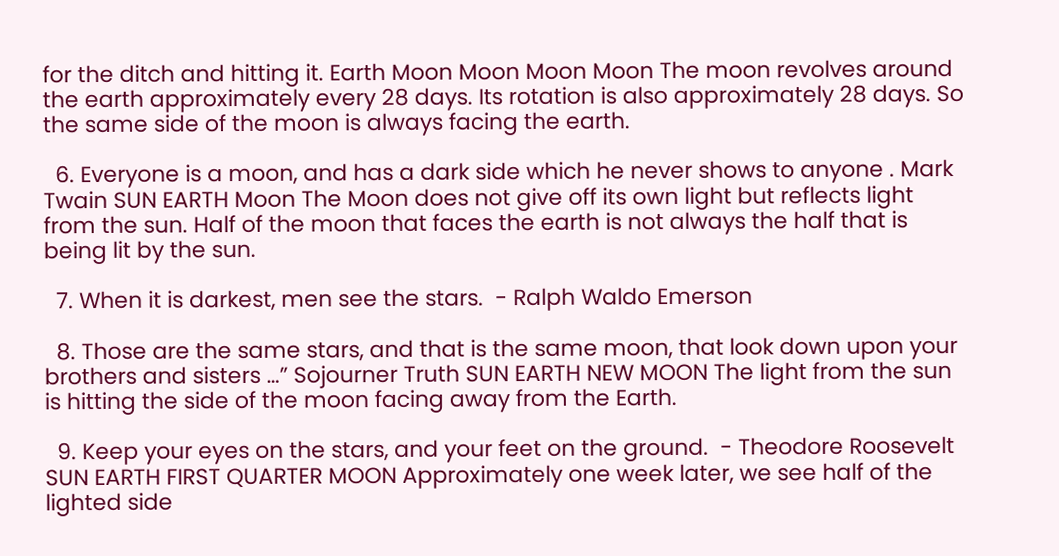for the ditch and hitting it. Earth Moon Moon Moon Moon The moon revolves around the earth approximately every 28 days. Its rotation is also approximately 28 days. So the same side of the moon is always facing the earth.

  6. Everyone is a moon, and has a dark side which he never shows to anyone . Mark Twain SUN EARTH Moon The Moon does not give off its own light but reflects light from the sun. Half of the moon that faces the earth is not always the half that is being lit by the sun.

  7. When it is darkest, men see the stars.  - Ralph Waldo Emerson

  8. Those are the same stars, and that is the same moon, that look down upon your brothers and sisters …” Sojourner Truth SUN EARTH NEW MOON The light from the sun is hitting the side of the moon facing away from the Earth.

  9. Keep your eyes on the stars, and your feet on the ground.  - Theodore Roosevelt SUN EARTH FIRST QUARTER MOON Approximately one week later, we see half of the lighted side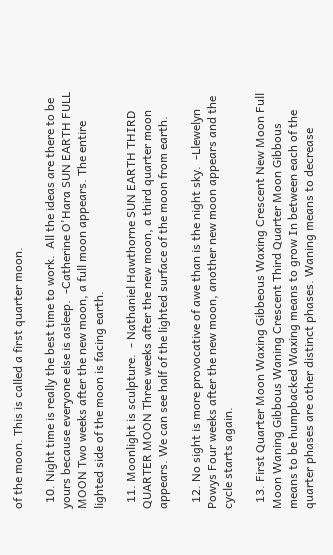of the moon. This is called a first quarter moon.

  10. Night time is really the best time to work.  All the ideas are there to be yours because everyone else is asleep.  -Catherine O'Hara SUN EARTH FULL MOON Two weeks after the new moon, a full moon appears. The entire lighted side of the moon is facing earth.

  11. Moonlight is sculpture.  - Nathaniel Hawthorne SUN EARTH THIRD QUARTER MOON Three weeks after the new moon, a third quarter moon appears. We can see half of the lighted surface of the moon from earth.

  12. No sight is more provocative of awe than is the night sky.  -Llewelyn Powys Four weeks after the new moon, another new moon appears and the cycle starts again.

  13. First Quarter Moon Waxing Gibbeous Waxing Crescent New Moon Full Moon Waning Gibbous Waning Crescent Third Quarter Moon Gibbous means to be humpbacked Waxing means to grow In between each of the quarter phases are other distinct phases. Waning means to decrease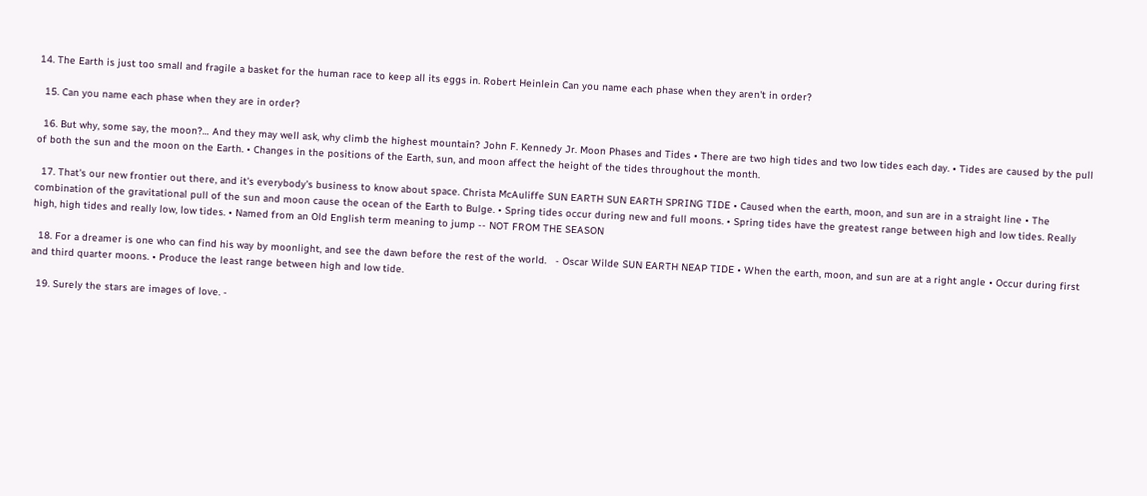14. The Earth is just too small and fragile a basket for the human race to keep all its eggs in. Robert Heinlein Can you name each phase when they aren't in order?

  15. Can you name each phase when they are in order?

  16. But why, some say, the moon?… And they may well ask, why climb the highest mountain? John F. Kennedy Jr. Moon Phases and Tides • There are two high tides and two low tides each day. • Tides are caused by the pull of both the sun and the moon on the Earth. • Changes in the positions of the Earth, sun, and moon affect the height of the tides throughout the month.

  17. That's our new frontier out there, and it's everybody's business to know about space. Christa McAuliffe SUN EARTH SUN EARTH SPRING TIDE • Caused when the earth, moon, and sun are in a straight line • The combination of the gravitational pull of the sun and moon cause the ocean of the Earth to Bulge. • Spring tides occur during new and full moons. • Spring tides have the greatest range between high and low tides. Really high, high tides and really low, low tides. • Named from an Old English term meaning to jump -- NOT FROM THE SEASON

  18. For a dreamer is one who can find his way by moonlight, and see the dawn before the rest of the world.   - Oscar Wilde SUN EARTH NEAP TIDE • When the earth, moon, and sun are at a right angle • Occur during first and third quarter moons. • Produce the least range between high and low tide.

  19. Surely the stars are images of love. -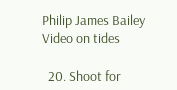Philip James Bailey Video on tides

  20. Shoot for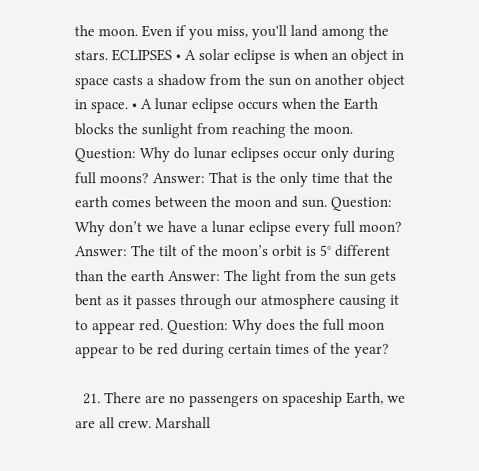the moon. Even if you miss, you'll land among the stars. ECLIPSES • A solar eclipse is when an object in space casts a shadow from the sun on another object in space. • A lunar eclipse occurs when the Earth blocks the sunlight from reaching the moon. Question: Why do lunar eclipses occur only during full moons? Answer: That is the only time that the earth comes between the moon and sun. Question: Why don’t we have a lunar eclipse every full moon? Answer: The tilt of the moon’s orbit is 5° different than the earth Answer: The light from the sun gets bent as it passes through our atmosphere causing it to appear red. Question: Why does the full moon appear to be red during certain times of the year?

  21. There are no passengers on spaceship Earth, we are all crew. Marshall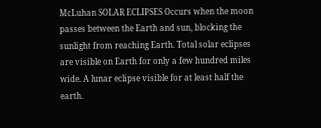McLuhan SOLAR ECLIPSES Occurs when the moon passes between the Earth and sun, blocking the sunlight from reaching Earth. Total solar eclipses are visible on Earth for only a few hundred miles wide. A lunar eclipse visible for at least half the earth.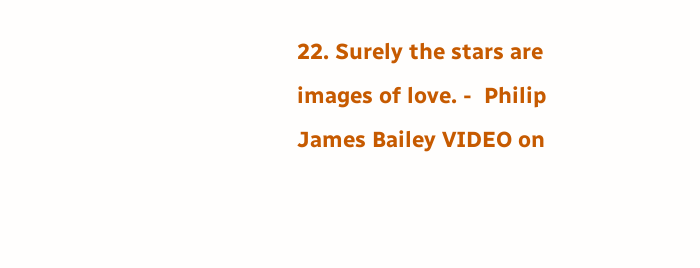22. Surely the stars are images of love. -  Philip James Bailey VIDEO on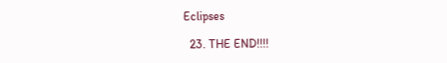Eclipses

  23. THE END!!!!